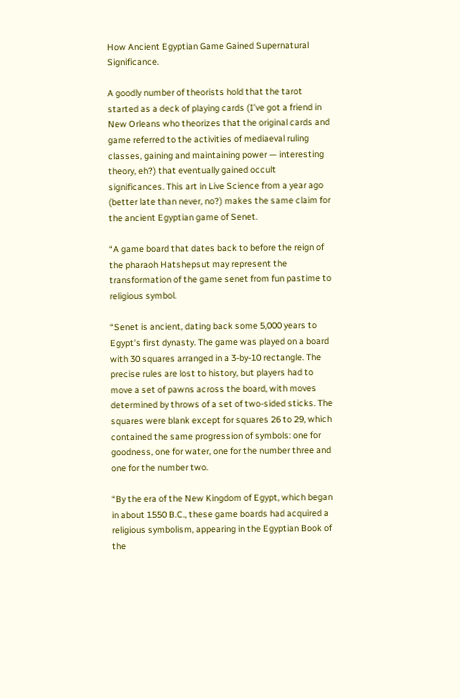How Ancient Egyptian Game Gained Supernatural Significance.

A goodly number of theorists hold that the tarot started as a deck of playing cards (I’ve got a friend in New Orleans who theorizes that the original cards and game referred to the activities of mediaeval ruling classes, gaining and maintaining power — interesting theory, eh?) that eventually gained occult significances. This art in Live Science from a year ago (better late than never, no?) makes the same claim for the ancient Egyptian game of Senet.

“A game board that dates back to before the reign of the pharaoh Hatshepsut may represent the transformation of the game senet from fun pastime to religious symbol.

“Senet is ancient, dating back some 5,000 years to Egypt’s first dynasty. The game was played on a board with 30 squares arranged in a 3-by-10 rectangle. The precise rules are lost to history, but players had to move a set of pawns across the board, with moves determined by throws of a set of two-sided sticks. The squares were blank except for squares 26 to 29, which contained the same progression of symbols: one for goodness, one for water, one for the number three and one for the number two.

“By the era of the New Kingdom of Egypt, which began in about 1550 B.C., these game boards had acquired a religious symbolism, appearing in the Egyptian Book of the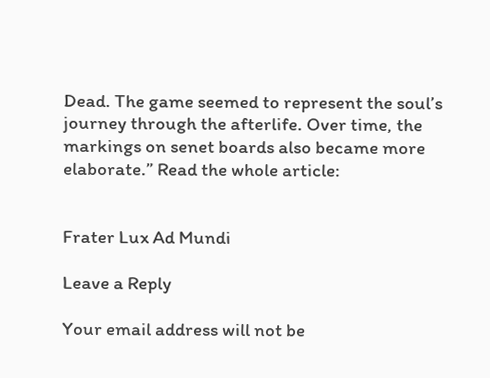Dead. The game seemed to represent the soul’s journey through the afterlife. Over time, the markings on senet boards also became more elaborate.” Read the whole article:


Frater Lux Ad Mundi

Leave a Reply

Your email address will not be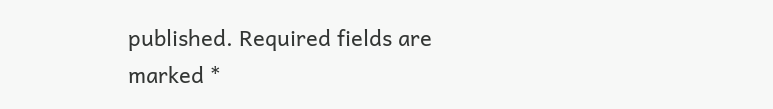published. Required fields are marked *